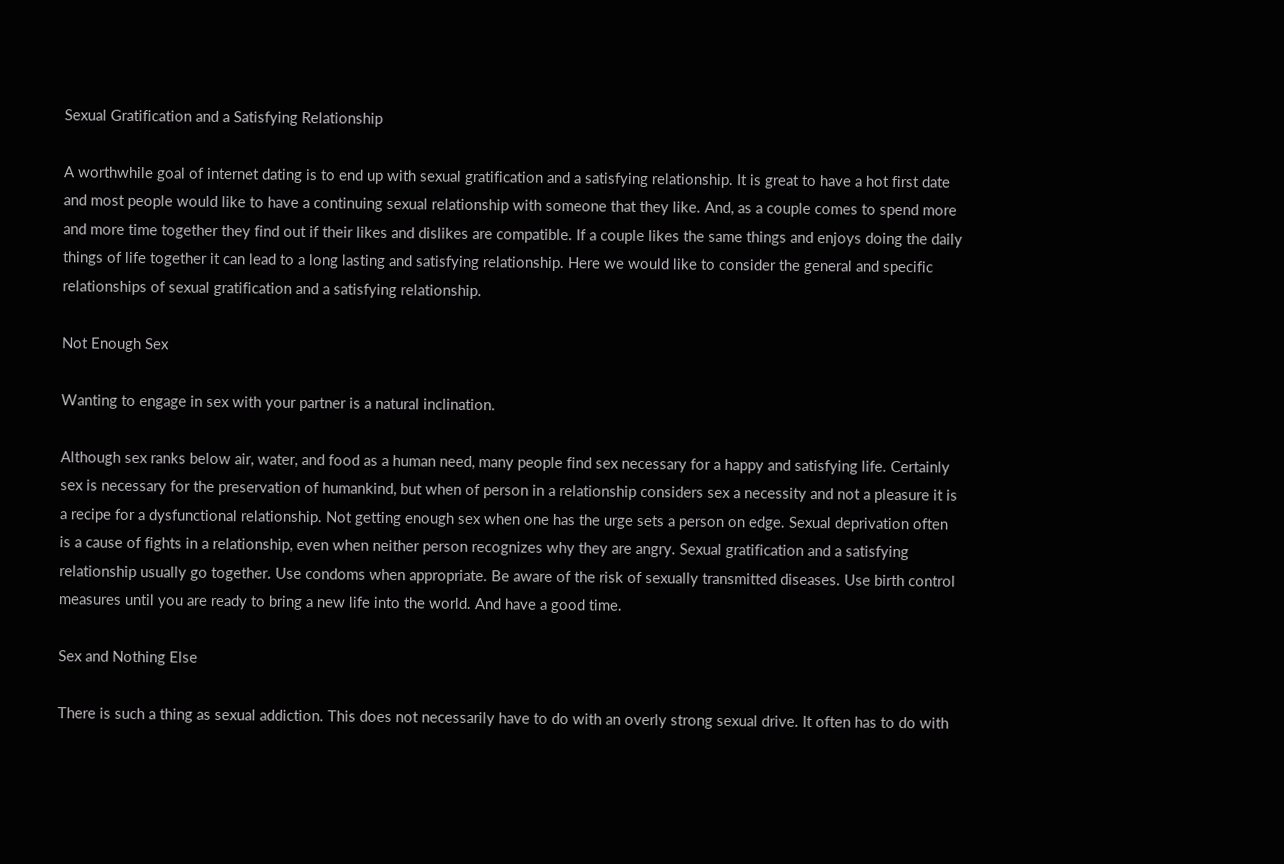Sexual Gratification and a Satisfying Relationship

A worthwhile goal of internet dating is to end up with sexual gratification and a satisfying relationship. It is great to have a hot first date and most people would like to have a continuing sexual relationship with someone that they like. And, as a couple comes to spend more and more time together they find out if their likes and dislikes are compatible. If a couple likes the same things and enjoys doing the daily things of life together it can lead to a long lasting and satisfying relationship. Here we would like to consider the general and specific relationships of sexual gratification and a satisfying relationship.

Not Enough Sex

Wanting to engage in sex with your partner is a natural inclination.

Although sex ranks below air, water, and food as a human need, many people find sex necessary for a happy and satisfying life. Certainly sex is necessary for the preservation of humankind, but when of person in a relationship considers sex a necessity and not a pleasure it is a recipe for a dysfunctional relationship. Not getting enough sex when one has the urge sets a person on edge. Sexual deprivation often is a cause of fights in a relationship, even when neither person recognizes why they are angry. Sexual gratification and a satisfying relationship usually go together. Use condoms when appropriate. Be aware of the risk of sexually transmitted diseases. Use birth control measures until you are ready to bring a new life into the world. And have a good time.

Sex and Nothing Else

There is such a thing as sexual addiction. This does not necessarily have to do with an overly strong sexual drive. It often has to do with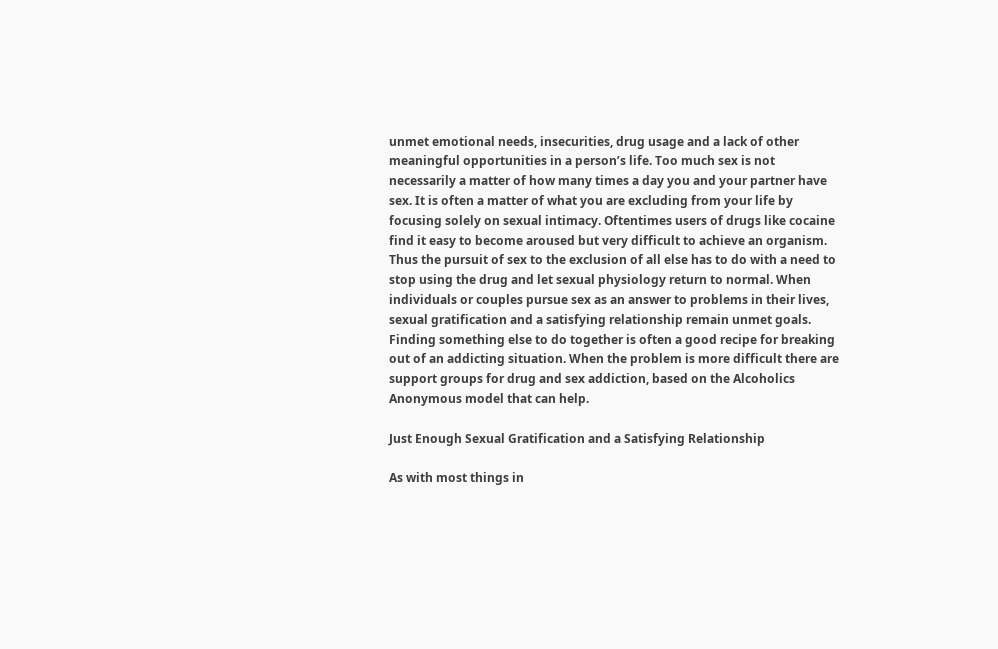unmet emotional needs, insecurities, drug usage and a lack of other meaningful opportunities in a person’s life. Too much sex is not necessarily a matter of how many times a day you and your partner have sex. It is often a matter of what you are excluding from your life by focusing solely on sexual intimacy. Oftentimes users of drugs like cocaine find it easy to become aroused but very difficult to achieve an organism. Thus the pursuit of sex to the exclusion of all else has to do with a need to stop using the drug and let sexual physiology return to normal. When individuals or couples pursue sex as an answer to problems in their lives, sexual gratification and a satisfying relationship remain unmet goals. Finding something else to do together is often a good recipe for breaking out of an addicting situation. When the problem is more difficult there are support groups for drug and sex addiction, based on the Alcoholics Anonymous model that can help.

Just Enough Sexual Gratification and a Satisfying Relationship

As with most things in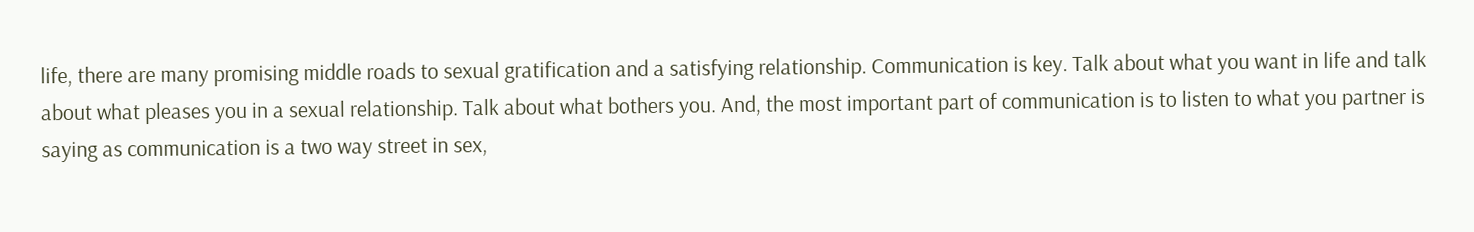life, there are many promising middle roads to sexual gratification and a satisfying relationship. Communication is key. Talk about what you want in life and talk about what pleases you in a sexual relationship. Talk about what bothers you. And, the most important part of communication is to listen to what you partner is saying as communication is a two way street in sex,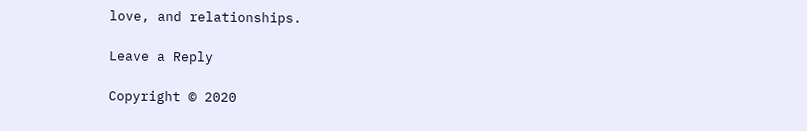love, and relationships.

Leave a Reply

Copyright © 2020